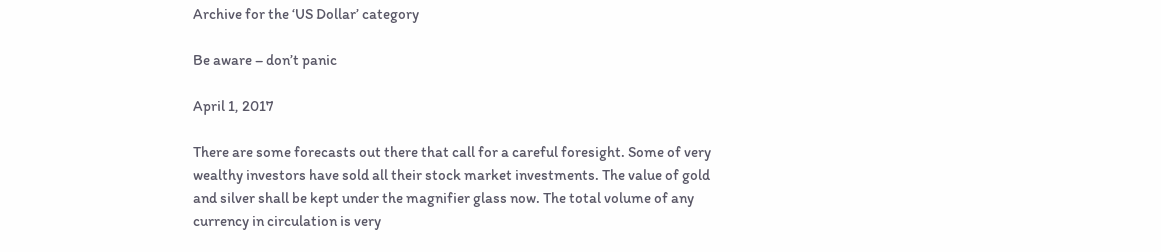Archive for the ‘US Dollar’ category

Be aware – don’t panic

April 1, 2017

There are some forecasts out there that call for a careful foresight. Some of very wealthy investors have sold all their stock market investments. The value of gold and silver shall be kept under the magnifier glass now. The total volume of any currency in circulation is very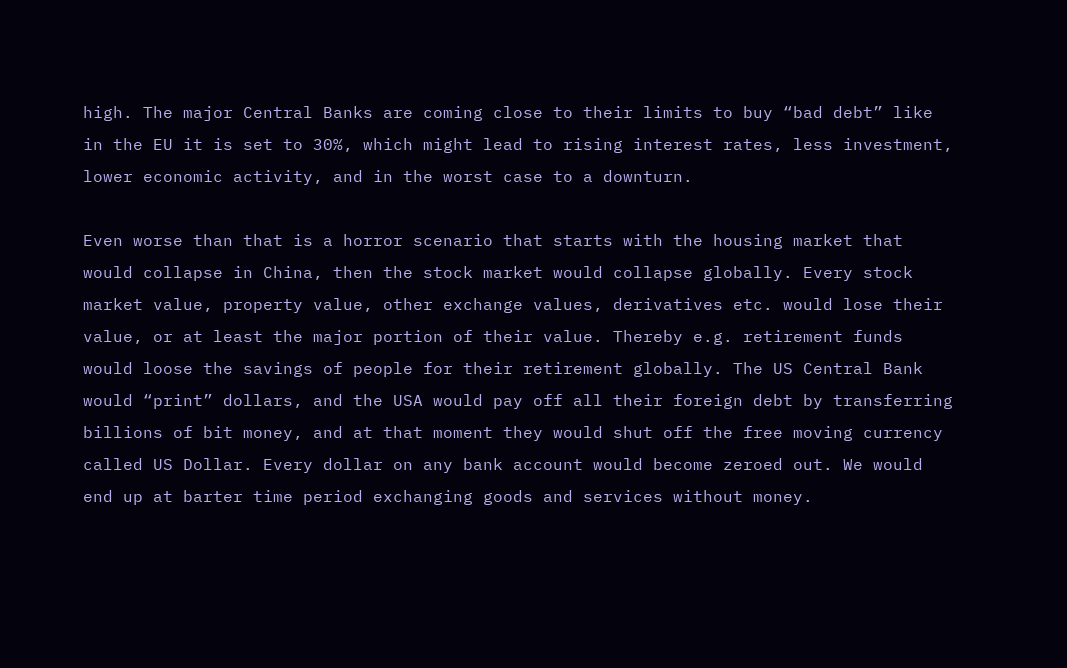high. The major Central Banks are coming close to their limits to buy “bad debt” like in the EU it is set to 30%, which might lead to rising interest rates, less investment, lower economic activity, and in the worst case to a downturn.

Even worse than that is a horror scenario that starts with the housing market that would collapse in China, then the stock market would collapse globally. Every stock market value, property value, other exchange values, derivatives etc. would lose their value, or at least the major portion of their value. Thereby e.g. retirement funds would loose the savings of people for their retirement globally. The US Central Bank would “print” dollars, and the USA would pay off all their foreign debt by transferring billions of bit money, and at that moment they would shut off the free moving currency called US Dollar. Every dollar on any bank account would become zeroed out. We would end up at barter time period exchanging goods and services without money.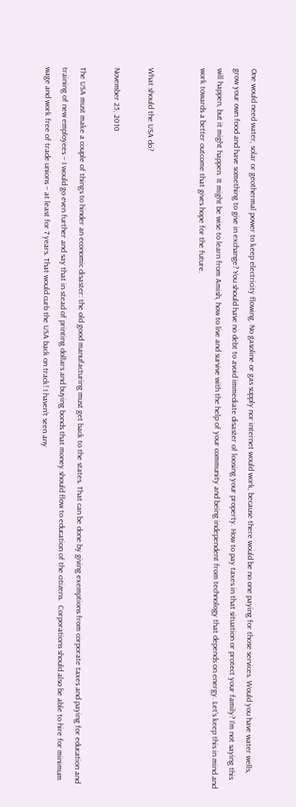One would need water, solar or geothermal power to keep electricity flowing. No gasoline or gas supply nor internet would work, because there would be no one paying for those services. Would you have water wells, grow your own food and have something to give in exchange? You should have no debt to avoid immediate disaster of loosing your property. How to pay taxes in that situation or protect your family? I’m not saying this will happen, but it might happen. It might be wise to learn from Amish, how to live and survive with the help of your community and being independent from technology that depends on energy. Let’s keep this in mind and work towards a better outcome that gives hope for the future.


What should the USA do?

November 25, 2010

The USA must make a couple of things to hinder an economic disaster: the old good manufacturing must get back to the states. That can be done by giving exemptions from corporate taxes and paying for education and training of new employees – I would go even further and say that in stead of printing dollars and buying bonds that money should flow to education of the citizens.  Corporations should also be able to hire for minimum wage and work free of trade unions – at least for 7 years. That would curb the USA back on track! I haven’t seen any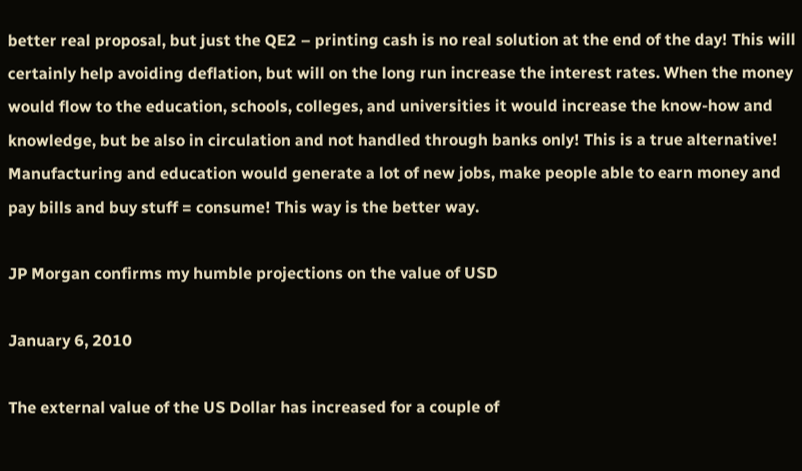better real proposal, but just the QE2 – printing cash is no real solution at the end of the day! This will certainly help avoiding deflation, but will on the long run increase the interest rates. When the money would flow to the education, schools, colleges, and universities it would increase the know-how and knowledge, but be also in circulation and not handled through banks only! This is a true alternative! Manufacturing and education would generate a lot of new jobs, make people able to earn money and pay bills and buy stuff = consume! This way is the better way.

JP Morgan confirms my humble projections on the value of USD

January 6, 2010

The external value of the US Dollar has increased for a couple of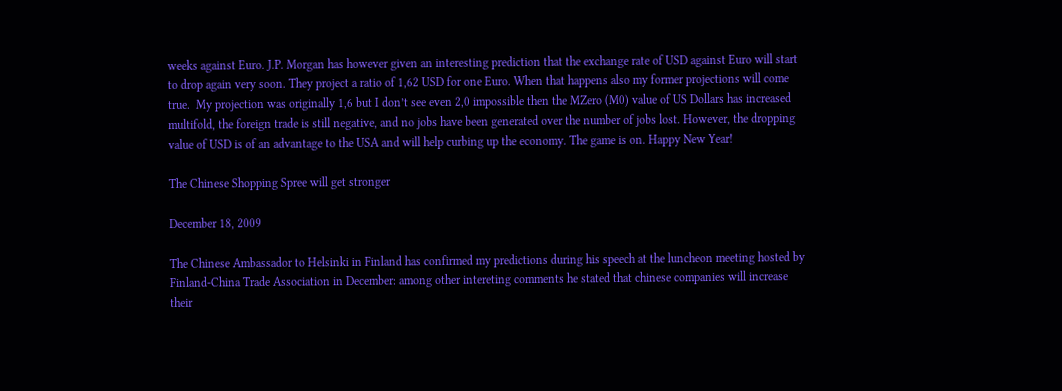weeks against Euro. J.P. Morgan has however given an interesting prediction that the exchange rate of USD against Euro will start to drop again very soon. They project a ratio of 1,62 USD for one Euro. When that happens also my former projections will come true.  My projection was originally 1,6 but I don’t see even 2,0 impossible then the MZero (M0) value of US Dollars has increased multifold, the foreign trade is still negative, and no jobs have been generated over the number of jobs lost. However, the dropping value of USD is of an advantage to the USA and will help curbing up the economy. The game is on. Happy New Year!

The Chinese Shopping Spree will get stronger

December 18, 2009

The Chinese Ambassador to Helsinki in Finland has confirmed my predictions during his speech at the luncheon meeting hosted by Finland-China Trade Association in December: among other intereting comments he stated that chinese companies will increase their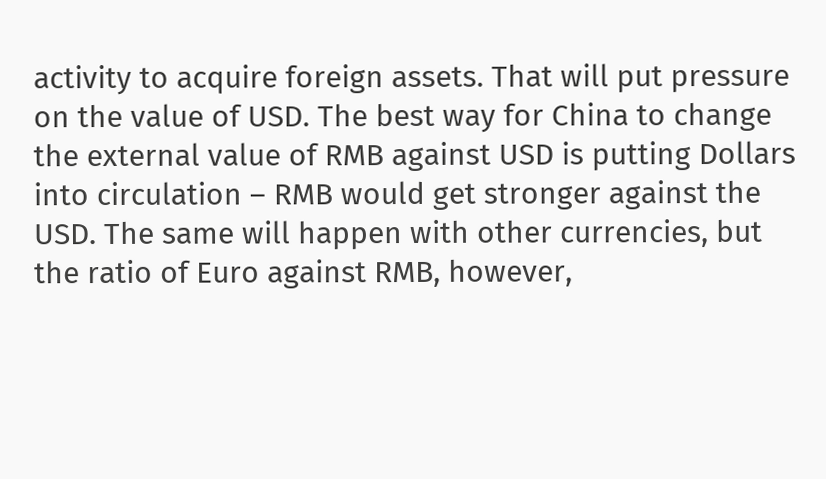activity to acquire foreign assets. That will put pressure on the value of USD. The best way for China to change the external value of RMB against USD is putting Dollars into circulation – RMB would get stronger against the USD. The same will happen with other currencies, but the ratio of Euro against RMB, however,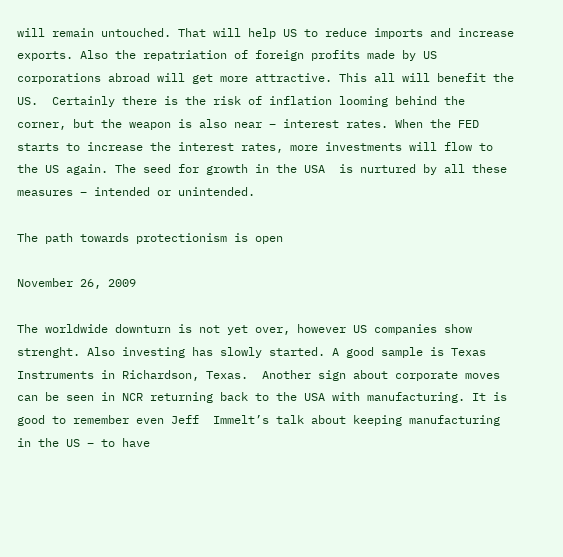will remain untouched. That will help US to reduce imports and increase exports. Also the repatriation of foreign profits made by US corporations abroad will get more attractive. This all will benefit the US.  Certainly there is the risk of inflation looming behind the corner, but the weapon is also near – interest rates. When the FED starts to increase the interest rates, more investments will flow to the US again. The seed for growth in the USA  is nurtured by all these measures – intended or unintended.

The path towards protectionism is open

November 26, 2009

The worldwide downturn is not yet over, however US companies show strenght. Also investing has slowly started. A good sample is Texas Instruments in Richardson, Texas.  Another sign about corporate moves can be seen in NCR returning back to the USA with manufacturing. It is good to remember even Jeff  Immelt’s talk about keeping manufacturing in the US – to have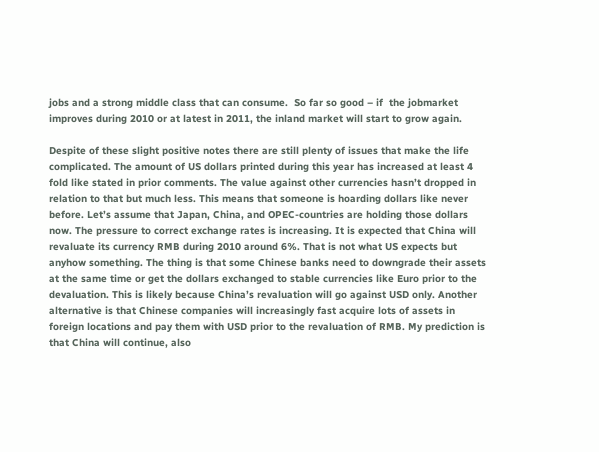jobs and a strong middle class that can consume.  So far so good – if  the jobmarket improves during 2010 or at latest in 2011, the inland market will start to grow again.

Despite of these slight positive notes there are still plenty of issues that make the life complicated. The amount of US dollars printed during this year has increased at least 4 fold like stated in prior comments. The value against other currencies hasn’t dropped in relation to that but much less. This means that someone is hoarding dollars like never before. Let’s assume that Japan, China, and OPEC-countries are holding those dollars now. The pressure to correct exchange rates is increasing. It is expected that China will revaluate its currency RMB during 2010 around 6%. That is not what US expects but anyhow something. The thing is that some Chinese banks need to downgrade their assets at the same time or get the dollars exchanged to stable currencies like Euro prior to the devaluation. This is likely because China’s revaluation will go against USD only. Another alternative is that Chinese companies will increasingly fast acquire lots of assets in foreign locations and pay them with USD prior to the revaluation of RMB. My prediction is that China will continue, also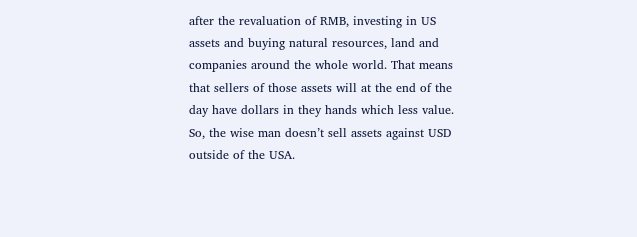after the revaluation of RMB, investing in US assets and buying natural resources, land and companies around the whole world. That means that sellers of those assets will at the end of the day have dollars in they hands which less value. So, the wise man doesn’t sell assets against USD  outside of the USA.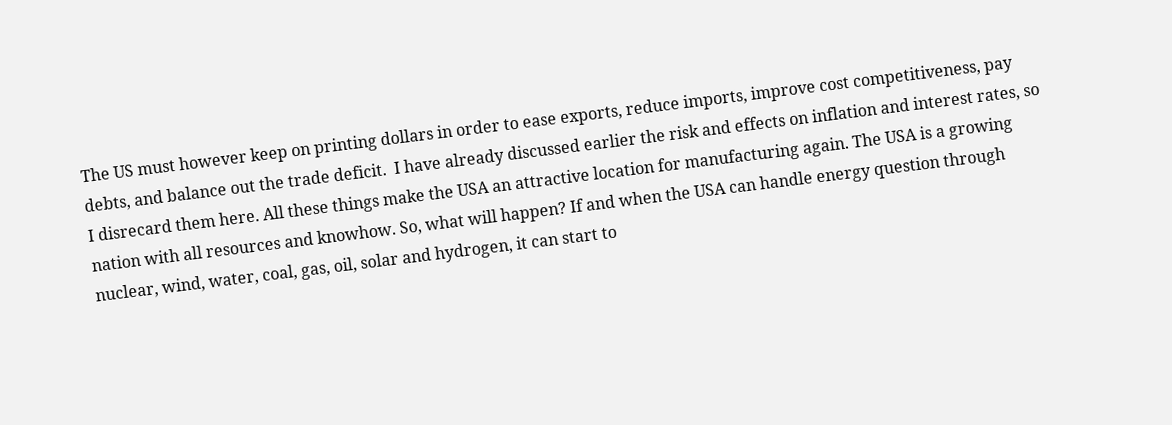The US must however keep on printing dollars in order to ease exports, reduce imports, improve cost competitiveness, pay debts, and balance out the trade deficit.  I have already discussed earlier the risk and effects on inflation and interest rates, so I disrecard them here. All these things make the USA an attractive location for manufacturing again. The USA is a growing nation with all resources and knowhow. So, what will happen? If and when the USA can handle energy question through nuclear, wind, water, coal, gas, oil, solar and hydrogen, it can start to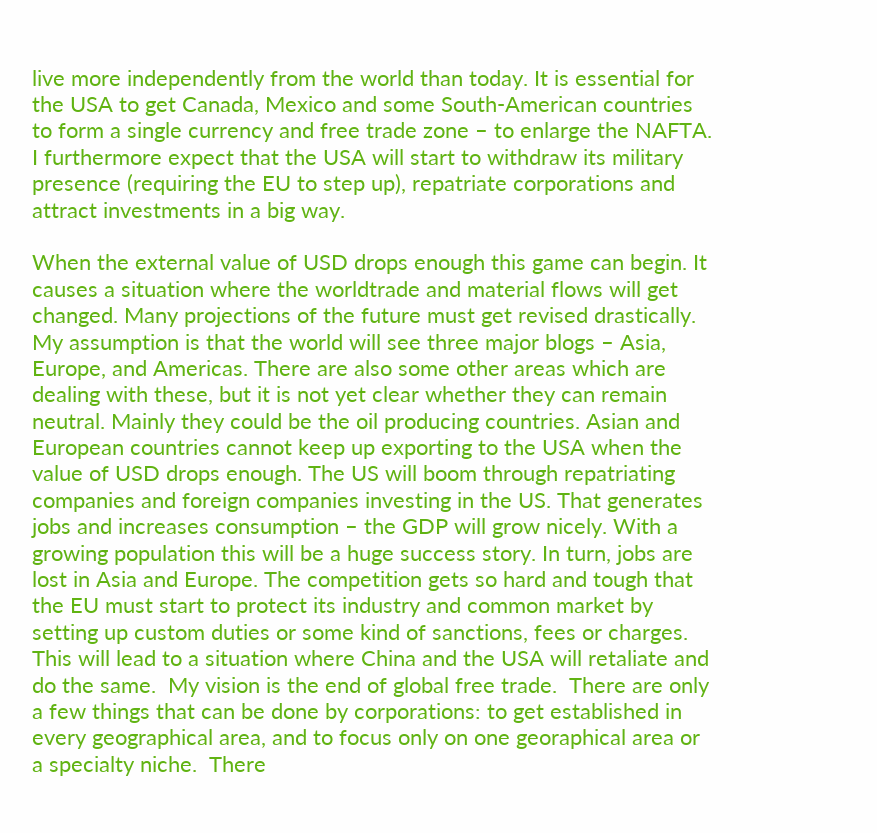live more independently from the world than today. It is essential for the USA to get Canada, Mexico and some South-American countries to form a single currency and free trade zone – to enlarge the NAFTA. I furthermore expect that the USA will start to withdraw its military presence (requiring the EU to step up), repatriate corporations and attract investments in a big way.

When the external value of USD drops enough this game can begin. It causes a situation where the worldtrade and material flows will get changed. Many projections of the future must get revised drastically. My assumption is that the world will see three major blogs – Asia, Europe, and Americas. There are also some other areas which are dealing with these, but it is not yet clear whether they can remain neutral. Mainly they could be the oil producing countries. Asian and European countries cannot keep up exporting to the USA when the value of USD drops enough. The US will boom through repatriating companies and foreign companies investing in the US. That generates jobs and increases consumption – the GDP will grow nicely. With a growing population this will be a huge success story. In turn, jobs are lost in Asia and Europe. The competition gets so hard and tough that the EU must start to protect its industry and common market by setting up custom duties or some kind of sanctions, fees or charges. This will lead to a situation where China and the USA will retaliate and do the same.  My vision is the end of global free trade.  There are only a few things that can be done by corporations: to get established in every geographical area, and to focus only on one georaphical area or a specialty niche.  There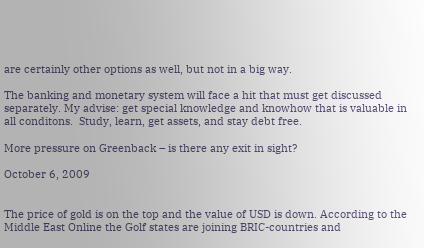are certainly other options as well, but not in a big way.

The banking and monetary system will face a hit that must get discussed separately. My advise: get special knowledge and knowhow that is valuable in all conditons.  Study, learn, get assets, and stay debt free.

More pressure on Greenback – is there any exit in sight?

October 6, 2009


The price of gold is on the top and the value of USD is down. According to the Middle East Online the Golf states are joining BRIC-countries and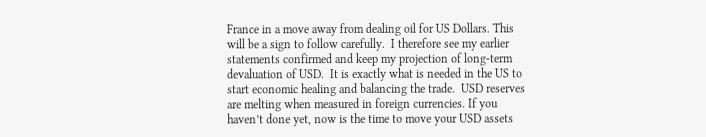France in a move away from dealing oil for US Dollars. This will be a sign to follow carefully.  I therefore see my earlier statements confirmed and keep my projection of long-term devaluation of USD.  It is exactly what is needed in the US to start economic healing and balancing the trade.  USD reserves are melting when measured in foreign currencies. If you haven’t done yet, now is the time to move your USD assets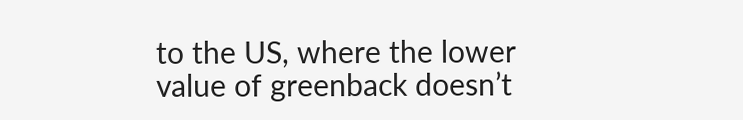to the US, where the lower value of greenback doesn’t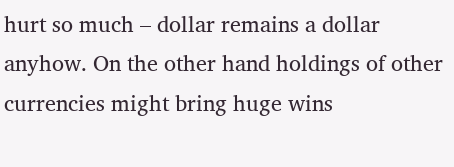hurt so much – dollar remains a dollar anyhow. On the other hand holdings of other currencies might bring huge wins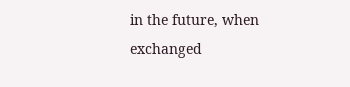in the future, when exchanged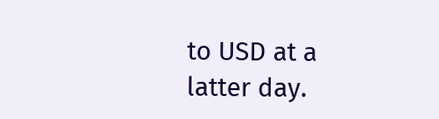to USD at a latter day.